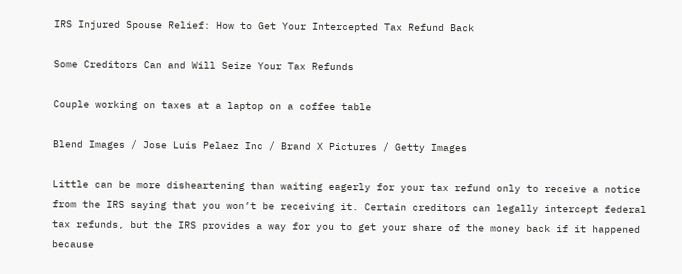IRS Injured Spouse Relief: How to Get Your Intercepted Tax Refund Back

Some Creditors Can and Will Seize Your Tax Refunds

Couple working on taxes at a laptop on a coffee table

Blend Images / Jose Luis Pelaez Inc / Brand X Pictures / Getty Images

Little can be more disheartening than waiting eagerly for your tax refund only to receive a notice from the IRS saying that you won’t be receiving it. Certain creditors can legally intercept federal tax refunds, but the IRS provides a way for you to get your share of the money back if it happened because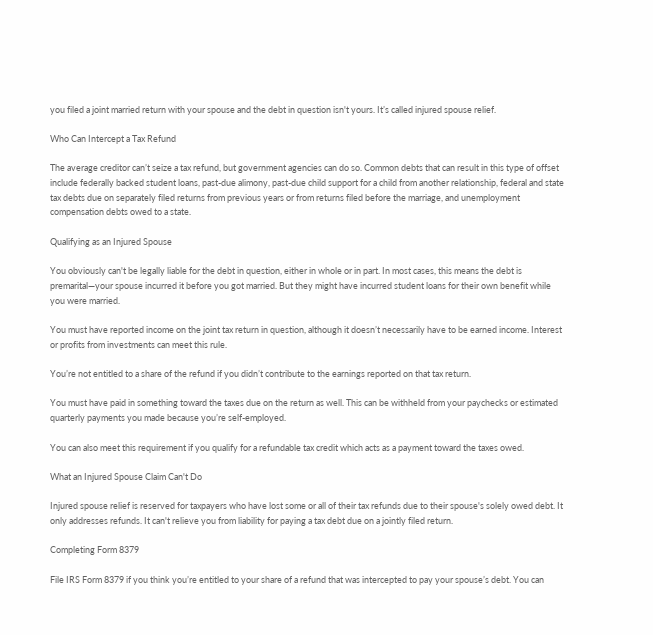you filed a joint married return with your spouse and the debt in question isn't yours. It’s called injured spouse relief.

Who Can Intercept a Tax Refund

The average creditor can’t seize a tax refund, but government agencies can do so. Common debts that can result in this type of offset include federally backed student loans, past-due alimony, past-due child support for a child from another relationship, federal and state tax debts due on separately filed returns from previous years or from returns filed before the marriage, and unemployment compensation debts owed to a state.

Qualifying as an Injured Spouse

You obviously can't be legally liable for the debt in question, either in whole or in part. In most cases, this means the debt is premarital—your spouse incurred it before you got married. But they might have incurred student loans for their own benefit while you were married.

You must have reported income on the joint tax return in question, although it doesn’t necessarily have to be earned income. Interest or profits from investments can meet this rule.

You’re not entitled to a share of the refund if you didn’t contribute to the earnings reported on that tax return.

You must have paid in something toward the taxes due on the return as well. This can be withheld from your paychecks or estimated quarterly payments you made because you’re self-employed.

You can also meet this requirement if you qualify for a refundable tax credit which acts as a payment toward the taxes owed.

What an Injured Spouse Claim Can't Do

Injured spouse relief is reserved for taxpayers who have lost some or all of their tax refunds due to their spouse's solely owed debt. It only addresses refunds. It can't relieve you from liability for paying a tax debt due on a jointly filed return.

Completing Form 8379

File IRS Form 8379 if you think you’re entitled to your share of a refund that was intercepted to pay your spouse’s debt. You can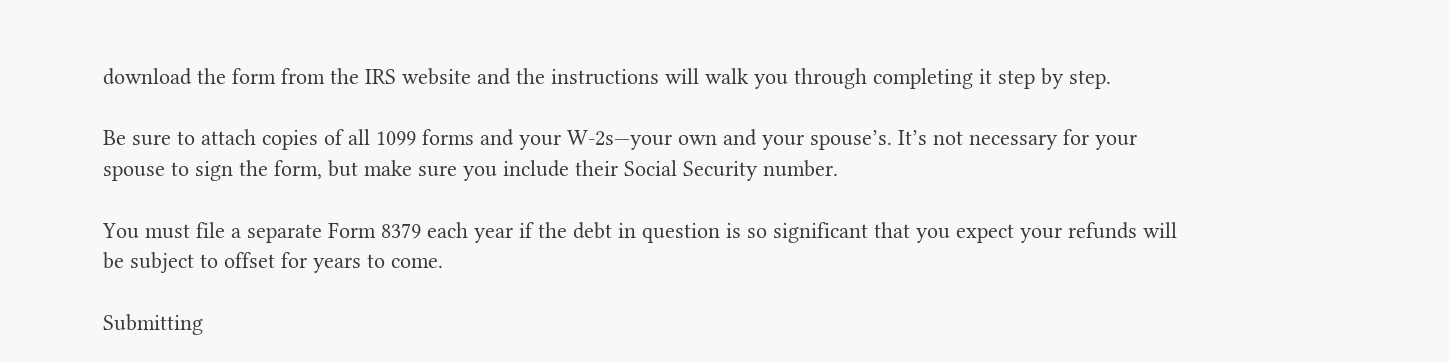download the form from the IRS website and the instructions will walk you through completing it step by step.

Be sure to attach copies of all 1099 forms and your W-2s—your own and your spouse’s. It’s not necessary for your spouse to sign the form, but make sure you include their Social Security number.

You must file a separate Form 8379 each year if the debt in question is so significant that you expect your refunds will be subject to offset for years to come.

Submitting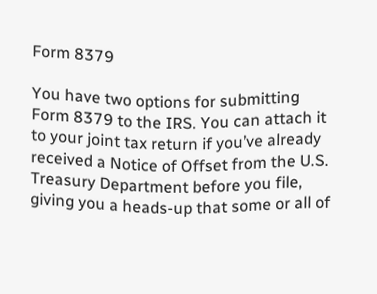Form 8379

You have two options for submitting Form 8379 to the IRS. You can attach it to your joint tax return if you’ve already received a Notice of Offset from the U.S. Treasury Department before you file, giving you a heads-up that some or all of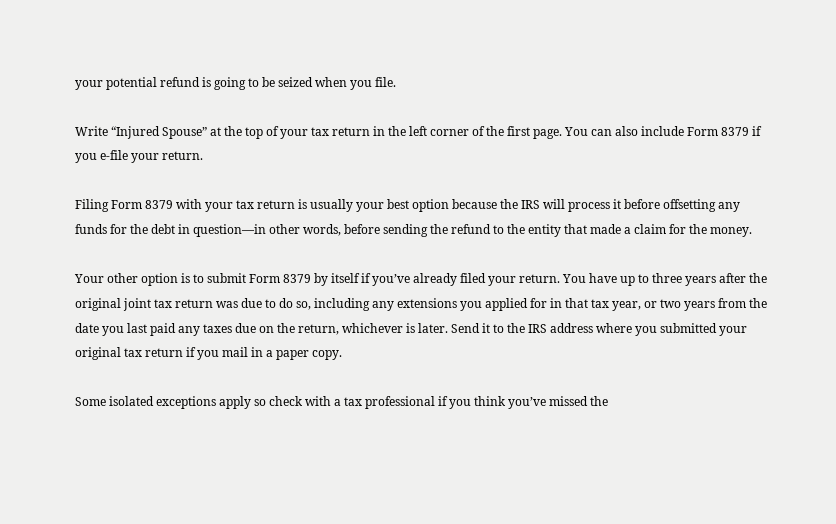your potential refund is going to be seized when you file.

Write “Injured Spouse” at the top of your tax return in the left corner of the first page. You can also include Form 8379 if you e-file your return.

Filing Form 8379 with your tax return is usually your best option because the IRS will process it before offsetting any funds for the debt in question—in other words, before sending the refund to the entity that made a claim for the money.

Your other option is to submit Form 8379 by itself if you’ve already filed your return. You have up to three years after the original joint tax return was due to do so, including any extensions you applied for in that tax year, or two years from the date you last paid any taxes due on the return, whichever is later. Send it to the IRS address where you submitted your original tax return if you mail in a paper copy.

Some isolated exceptions apply so check with a tax professional if you think you’ve missed the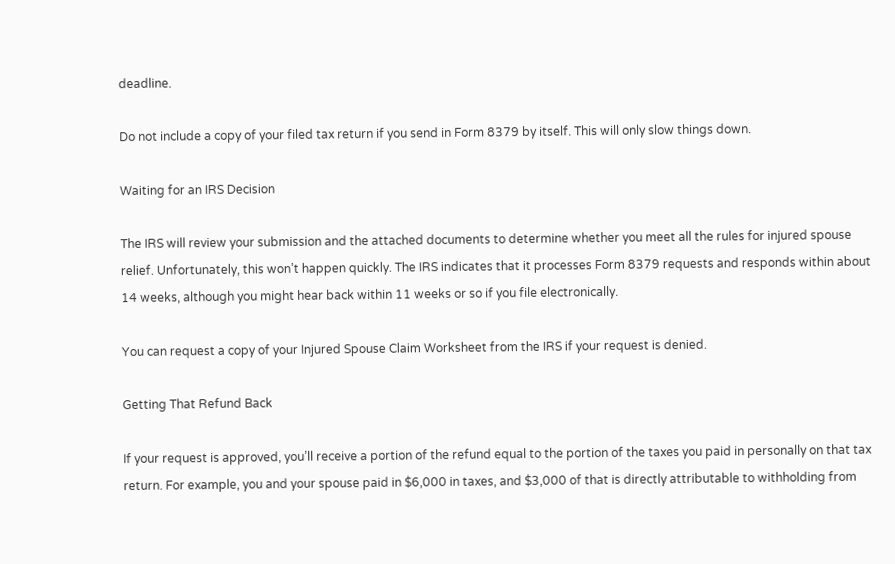deadline.

Do not include a copy of your filed tax return if you send in Form 8379 by itself. This will only slow things down.

Waiting for an IRS Decision

The IRS will review your submission and the attached documents to determine whether you meet all the rules for injured spouse relief. Unfortunately, this won’t happen quickly. The IRS indicates that it processes Form 8379 requests and responds within about 14 weeks, although you might hear back within 11 weeks or so if you file electronically.

You can request a copy of your Injured Spouse Claim Worksheet from the IRS if your request is denied.

Getting That Refund Back

If your request is approved, you’ll receive a portion of the refund equal to the portion of the taxes you paid in personally on that tax return. For example, you and your spouse paid in $6,000 in taxes, and $3,000 of that is directly attributable to withholding from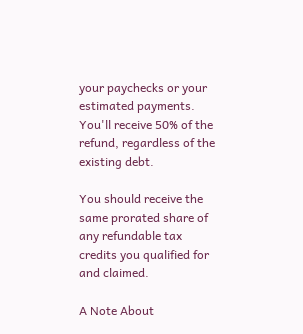your paychecks or your estimated payments. You'll receive 50% of the refund, regardless of the existing debt.

You should receive the same prorated share of any refundable tax credits you qualified for and claimed.

A Note About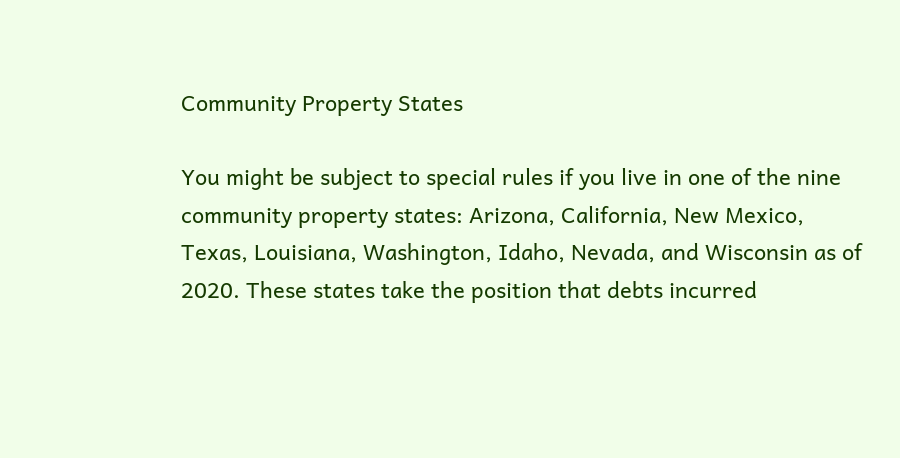Community Property States

You might be subject to special rules if you live in one of the nine community property states: Arizona, California, New Mexico, Texas, Louisiana, Washington, Idaho, Nevada, and Wisconsin as of 2020. These states take the position that debts incurred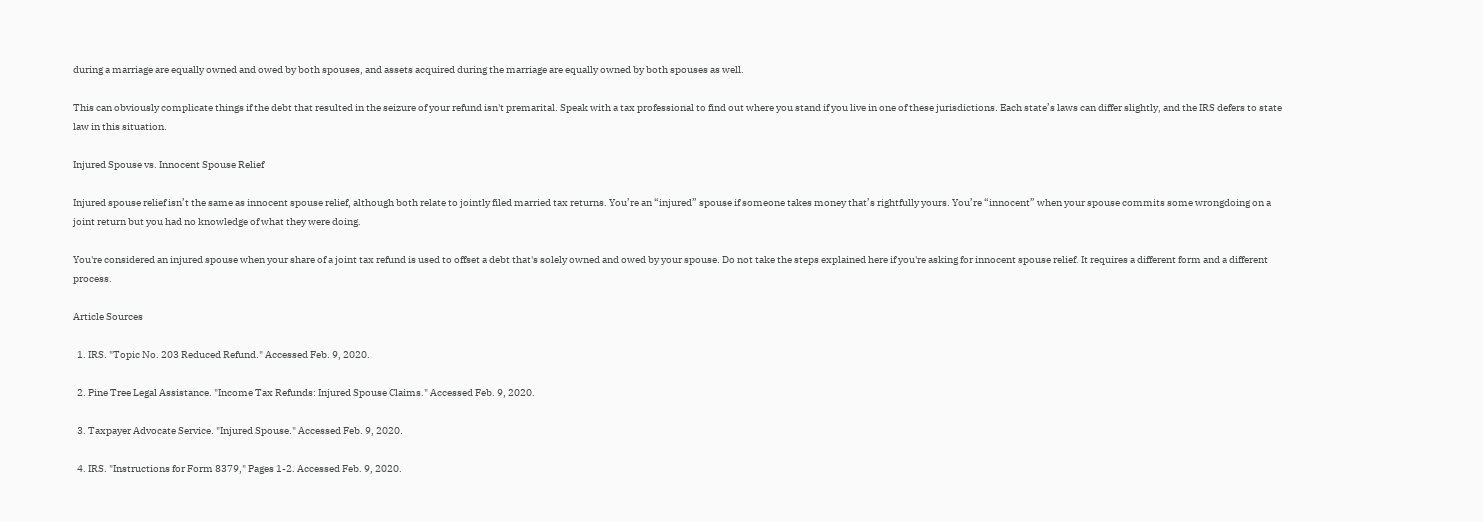during a marriage are equally owned and owed by both spouses, and assets acquired during the marriage are equally owned by both spouses as well.

This can obviously complicate things if the debt that resulted in the seizure of your refund isn't premarital. Speak with a tax professional to find out where you stand if you live in one of these jurisdictions. Each state’s laws can differ slightly, and the IRS defers to state law in this situation.

Injured Spouse vs. Innocent Spouse Relief

Injured spouse relief isn’t the same as innocent spouse relief, although both relate to jointly filed married tax returns. You’re an “injured” spouse if someone takes money that’s rightfully yours. You’re “innocent” when your spouse commits some wrongdoing on a joint return but you had no knowledge of what they were doing.

You're considered an injured spouse when your share of a joint tax refund is used to offset a debt that's solely owned and owed by your spouse. Do not take the steps explained here if you're asking for innocent spouse relief. It requires a different form and a different process.

Article Sources

  1. IRS. "Topic No. 203 Reduced Refund." Accessed Feb. 9, 2020.

  2. Pine Tree Legal Assistance. "Income Tax Refunds: Injured Spouse Claims." Accessed Feb. 9, 2020.

  3. Taxpayer Advocate Service. "Injured Spouse." Accessed Feb. 9, 2020.

  4. IRS. "Instructions for Form 8379," Pages 1-2. Accessed Feb. 9, 2020.